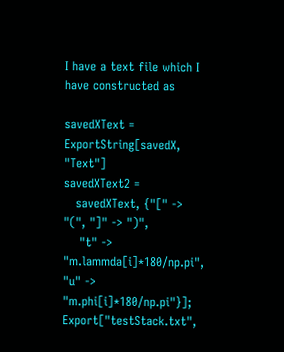I have a text file which I have constructed as

savedXText = ExportString[savedX, "Text"]
savedXText2 =
   savedXText, {"[" -> "(", "]" -> ")",
    "t" -> "m.lammda[i]*180/np.pi", "u" -> "m.phi[i]*180/np.pi"}];
Export["testStack.txt",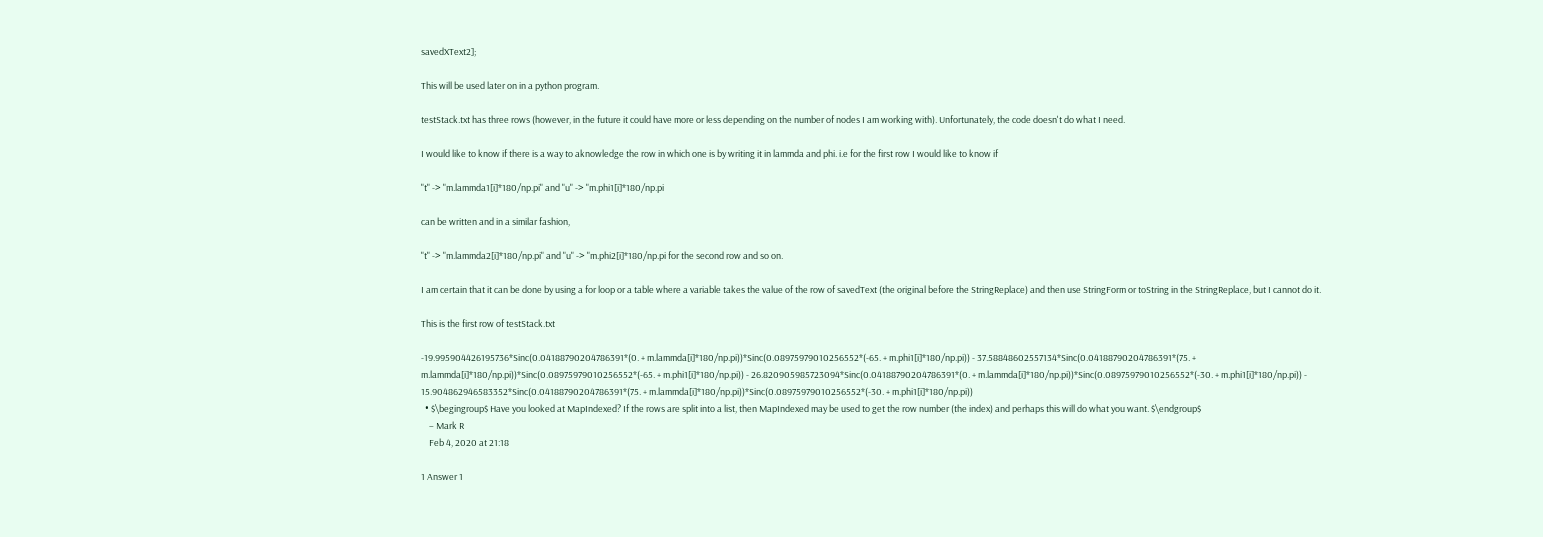savedXText2];

This will be used later on in a python program.

testStack.txt has three rows (however, in the future it could have more or less depending on the number of nodes I am working with). Unfortunately, the code doesn't do what I need.

I would like to know if there is a way to aknowledge the row in which one is by writing it in lammda and phi. i.e for the first row I would like to know if

"t" -> "m.lammda1[i]*180/np.pi" and "u" -> "m.phi1[i]*180/np.pi

can be written and in a similar fashion,

"t" -> "m.lammda2[i]*180/np.pi" and "u" -> "m.phi2[i]*180/np.pi for the second row and so on.

I am certain that it can be done by using a for loop or a table where a variable takes the value of the row of savedText (the original before the StringReplace) and then use StringForm or toString in the StringReplace, but I cannot do it.

This is the first row of testStack.txt

-19.995904426195736*Sinc(0.04188790204786391*(0. + m.lammda[i]*180/np.pi))*Sinc(0.08975979010256552*(-65. + m.phi1[i]*180/np.pi)) - 37.58848602557134*Sinc(0.04188790204786391*(75. + m.lammda[i]*180/np.pi))*Sinc(0.08975979010256552*(-65. + m.phi1[i]*180/np.pi)) - 26.820905985723094*Sinc(0.04188790204786391*(0. + m.lammda[i]*180/np.pi))*Sinc(0.08975979010256552*(-30. + m.phi1[i]*180/np.pi)) - 15.904862946583352*Sinc(0.04188790204786391*(75. + m.lammda[i]*180/np.pi))*Sinc(0.08975979010256552*(-30. + m.phi1[i]*180/np.pi))
  • $\begingroup$ Have you looked at MapIndexed? If the rows are split into a list, then MapIndexed may be used to get the row number (the index) and perhaps this will do what you want. $\endgroup$
    – Mark R
    Feb 4, 2020 at 21:18

1 Answer 1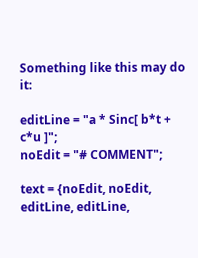Something like this may do it:

editLine = "a * Sinc[ b*t + c*u ]";
noEdit = "# COMMENT";

text = {noEdit, noEdit, editLine, editLine,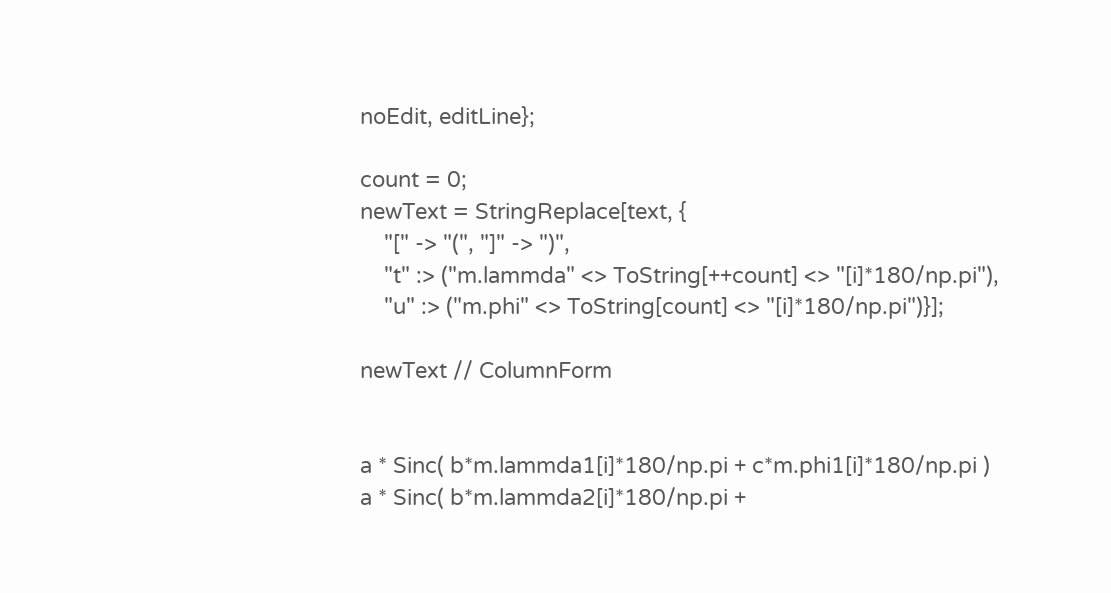noEdit, editLine};

count = 0;
newText = StringReplace[text, {
    "[" -> "(", "]" -> ")",
    "t" :> ("m.lammda" <> ToString[++count] <> "[i]*180/np.pi"),
    "u" :> ("m.phi" <> ToString[count] <> "[i]*180/np.pi")}];

newText // ColumnForm


a * Sinc( b*m.lammda1[i]*180/np.pi + c*m.phi1[i]*180/np.pi )
a * Sinc( b*m.lammda2[i]*180/np.pi +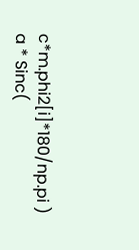c*m.phi2[i]*180/np.pi )
a * Sinc(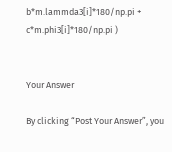b*m.lammda3[i]*180/np.pi + c*m.phi3[i]*180/np.pi )


Your Answer

By clicking “Post Your Answer”, you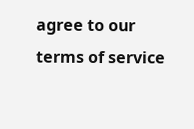agree to our terms of service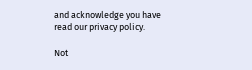and acknowledge you have read our privacy policy.

Not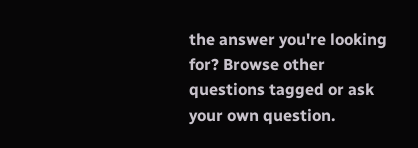the answer you're looking for? Browse other questions tagged or ask your own question.